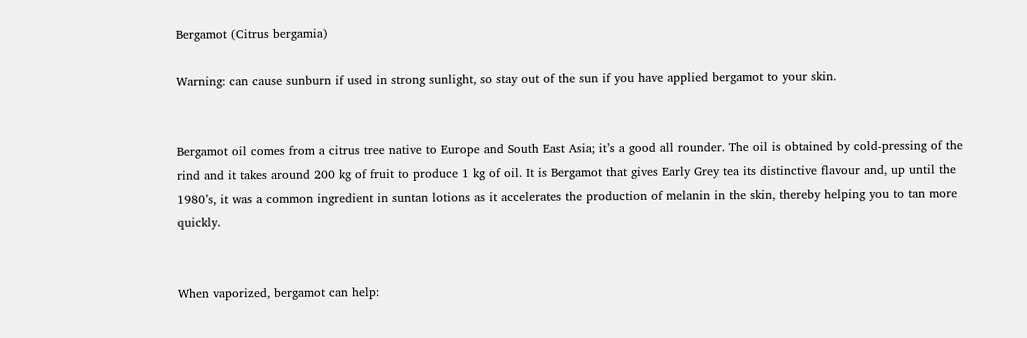Bergamot (Citrus bergamia)

Warning: can cause sunburn if used in strong sunlight, so stay out of the sun if you have applied bergamot to your skin.


Bergamot oil comes from a citrus tree native to Europe and South East Asia; it’s a good all rounder. The oil is obtained by cold-pressing of the rind and it takes around 200 kg of fruit to produce 1 kg of oil. It is Bergamot that gives Early Grey tea its distinctive flavour and, up until the 1980’s, it was a common ingredient in suntan lotions as it accelerates the production of melanin in the skin, thereby helping you to tan more quickly.


When vaporized, bergamot can help: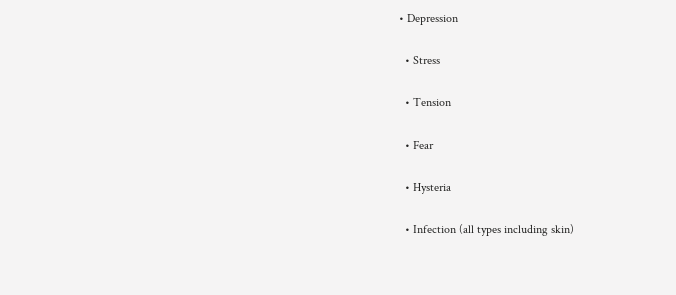• Depression

  • Stress

  • Tension

  • Fear

  • Hysteria

  • Infection (all types including skin)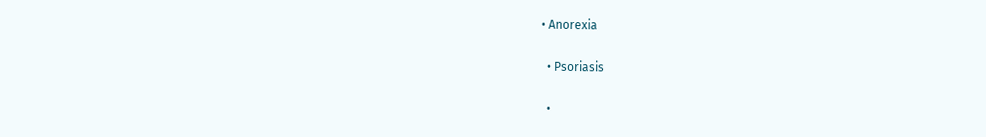• Anorexia

  • Psoriasis

  •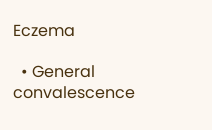Eczema

  • General convalescence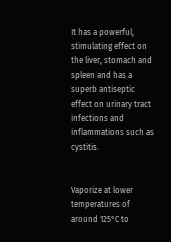It has a powerful, stimulating effect on the liver, stomach and spleen and has a superb antiseptic effect on urinary tract infections and inflammations such as cystitis.


Vaporize at lower temperatures of around 125°C to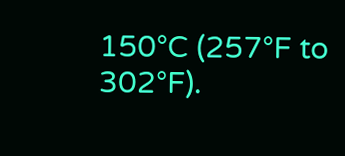150°C (257°F to 302°F).